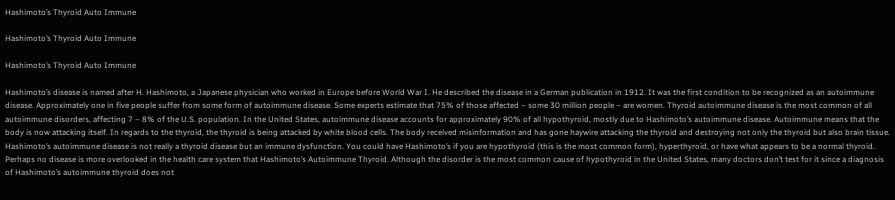Hashimoto’s Thyroid Auto Immune

Hashimoto’s Thyroid Auto Immune

Hashimoto’s Thyroid Auto Immune

Hashimoto’s disease is named after H. Hashimoto, a Japanese physician who worked in Europe before World War I. He described the disease in a German publication in 1912. It was the first condition to be recognized as an autoimmune disease. Approximately one in five people suffer from some form of autoimmune disease. Some experts estimate that 75% of those affected – some 30 million people – are women. Thyroid autoimmune disease is the most common of all autoimmune disorders, affecting 7 – 8% of the U.S. population. In the United States, autoimmune disease accounts for approximately 90% of all hypothyroid, mostly due to Hashimoto’s autoimmune disease. Autoimmune means that the body is now attacking itself. In regards to the thyroid, the thyroid is being attacked by white blood cells. The body received misinformation and has gone haywire attacking the thyroid and destroying not only the thyroid but also brain tissue. Hashimoto’s autoimmune disease is not really a thyroid disease but an immune dysfunction. You could have Hashimoto’s if you are hypothyroid (this is the most common form), hyperthyroid, or have what appears to be a normal thyroid.  Perhaps no disease is more overlooked in the health care system that Hashimoto’s Autoimmune Thyroid. Although the disorder is the most common cause of hypothyroid in the United States, many doctors don’t test for it since a diagnosis of Hashimoto’s autoimmune thyroid does not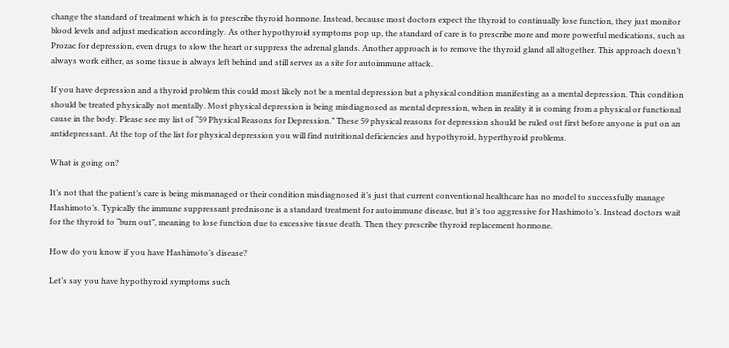change the standard of treatment which is to prescribe thyroid hormone. Instead, because most doctors expect the thyroid to continually lose function, they just monitor blood levels and adjust medication accordingly. As other hypothyroid symptoms pop up, the standard of care is to prescribe more and more powerful medications, such as Prozac for depression, even drugs to slow the heart or suppress the adrenal glands. Another approach is to remove the thyroid gland all altogether. This approach doesn’t always work either, as some tissue is always left behind and still serves as a site for autoimmune attack.

If you have depression and a thyroid problem this could most likely not be a mental depression but a physical condition manifesting as a mental depression. This condition should be treated physically not mentally. Most physical depression is being misdiagnosed as mental depression, when in reality it is coming from a physical or functional cause in the body. Please see my list of “59 Physical Reasons for Depression.” These 59 physical reasons for depression should be ruled out first before anyone is put on an antidepressant. At the top of the list for physical depression you will find nutritional deficiencies and hypothyroid, hyperthyroid problems.

What is going on?

It’s not that the patient’s care is being mismanaged or their condition misdiagnosed it’s just that current conventional healthcare has no model to successfully manage Hashimoto’s. Typically the immune suppressant prednisone is a standard treatment for autoimmune disease, but it’s too aggressive for Hashimoto’s. Instead doctors wait for the thyroid to “burn out”, meaning to lose function due to excessive tissue death. Then they prescribe thyroid replacement hormone.

How do you know if you have Hashimoto’s disease?

Let’s say you have hypothyroid symptoms such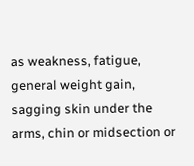as weakness, fatigue, general weight gain, sagging skin under the arms, chin or midsection or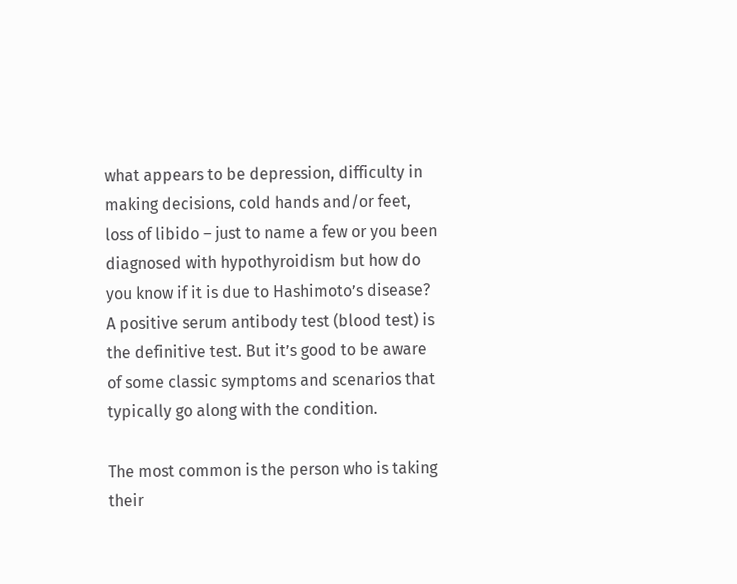what appears to be depression, difficulty in making decisions, cold hands and/or feet, loss of libido – just to name a few or you been diagnosed with hypothyroidism but how do you know if it is due to Hashimoto’s disease? A positive serum antibody test (blood test) is the definitive test. But it’s good to be aware of some classic symptoms and scenarios that typically go along with the condition.

The most common is the person who is taking their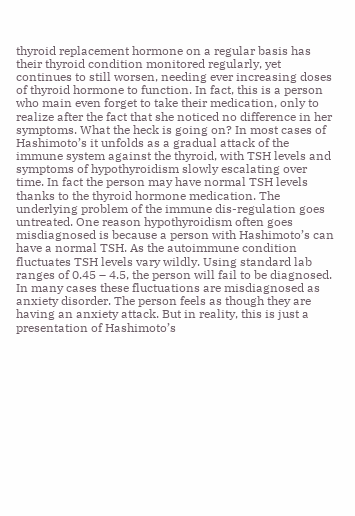thyroid replacement hormone on a regular basis has their thyroid condition monitored regularly, yet continues to still worsen, needing ever increasing doses of thyroid hormone to function. In fact, this is a person who main even forget to take their medication, only to realize after the fact that she noticed no difference in her symptoms. What the heck is going on? In most cases of Hashimoto’s it unfolds as a gradual attack of the immune system against the thyroid, with TSH levels and symptoms of hypothyroidism slowly escalating over time. In fact the person may have normal TSH levels thanks to the thyroid hormone medication. The underlying problem of the immune dis-regulation goes untreated. One reason hypothyroidism often goes misdiagnosed is because a person with Hashimoto’s can have a normal TSH. As the autoimmune condition fluctuates TSH levels vary wildly. Using standard lab ranges of 0.45 – 4.5, the person will fail to be diagnosed. In many cases these fluctuations are misdiagnosed as anxiety disorder. The person feels as though they are having an anxiety attack. But in reality, this is just a presentation of Hashimoto’s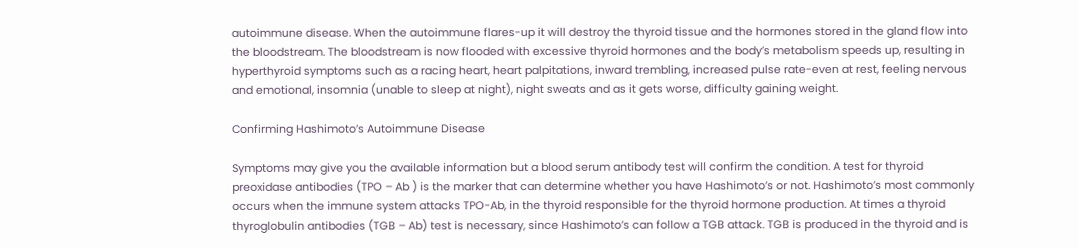autoimmune disease. When the autoimmune flares-up it will destroy the thyroid tissue and the hormones stored in the gland flow into the bloodstream. The bloodstream is now flooded with excessive thyroid hormones and the body’s metabolism speeds up, resulting in hyperthyroid symptoms such as a racing heart, heart palpitations, inward trembling, increased pulse rate-even at rest, feeling nervous and emotional, insomnia (unable to sleep at night), night sweats and as it gets worse, difficulty gaining weight.

Confirming Hashimoto’s Autoimmune Disease

Symptoms may give you the available information but a blood serum antibody test will confirm the condition. A test for thyroid preoxidase antibodies (TPO – Ab ) is the marker that can determine whether you have Hashimoto’s or not. Hashimoto’s most commonly occurs when the immune system attacks TPO-Ab, in the thyroid responsible for the thyroid hormone production. At times a thyroid thyroglobulin antibodies (TGB – Ab) test is necessary, since Hashimoto’s can follow a TGB attack. TGB is produced in the thyroid and is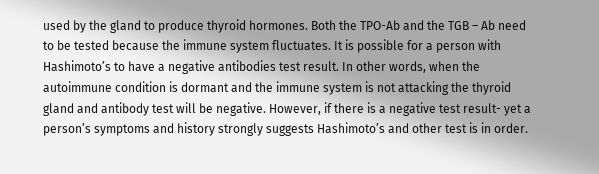used by the gland to produce thyroid hormones. Both the TPO-Ab and the TGB – Ab need to be tested because the immune system fluctuates. It is possible for a person with Hashimoto’s to have a negative antibodies test result. In other words, when the autoimmune condition is dormant and the immune system is not attacking the thyroid gland and antibody test will be negative. However, if there is a negative test result- yet a person’s symptoms and history strongly suggests Hashimoto’s and other test is in order.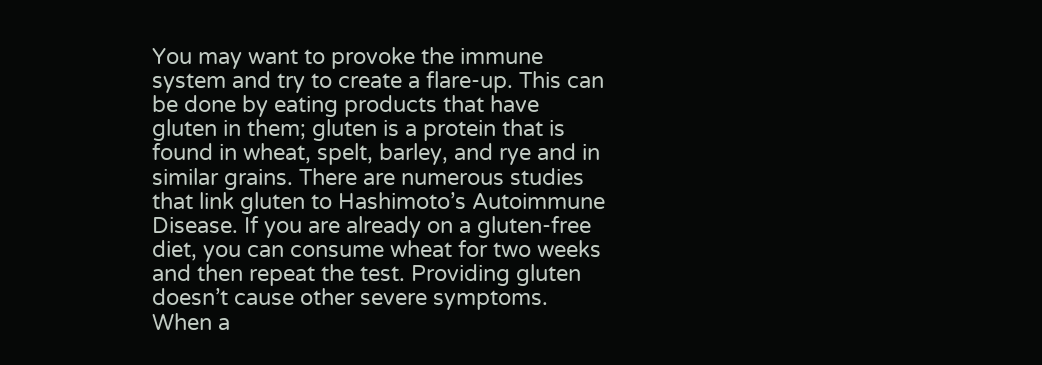You may want to provoke the immune system and try to create a flare-up. This can be done by eating products that have gluten in them; gluten is a protein that is found in wheat, spelt, barley, and rye and in similar grains. There are numerous studies that link gluten to Hashimoto’s Autoimmune Disease. If you are already on a gluten-free diet, you can consume wheat for two weeks and then repeat the test. Providing gluten doesn’t cause other severe symptoms. When a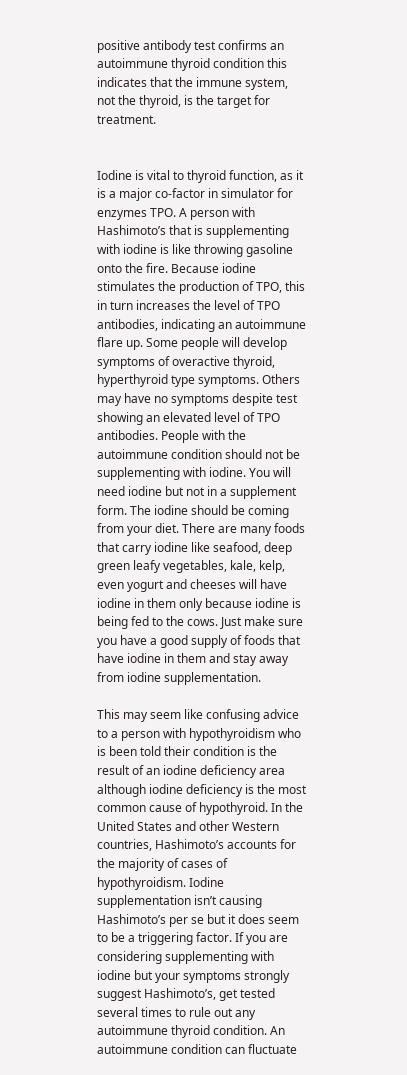positive antibody test confirms an autoimmune thyroid condition this indicates that the immune system, not the thyroid, is the target for treatment.


Iodine is vital to thyroid function, as it is a major co-factor in simulator for enzymes TPO. A person with Hashimoto’s that is supplementing with iodine is like throwing gasoline onto the fire. Because iodine stimulates the production of TPO, this in turn increases the level of TPO antibodies, indicating an autoimmune flare up. Some people will develop symptoms of overactive thyroid, hyperthyroid type symptoms. Others may have no symptoms despite test showing an elevated level of TPO antibodies. People with the autoimmune condition should not be supplementing with iodine. You will need iodine but not in a supplement form. The iodine should be coming from your diet. There are many foods that carry iodine like seafood, deep green leafy vegetables, kale, kelp, even yogurt and cheeses will have iodine in them only because iodine is being fed to the cows. Just make sure you have a good supply of foods that have iodine in them and stay away from iodine supplementation.

This may seem like confusing advice to a person with hypothyroidism who is been told their condition is the result of an iodine deficiency area although iodine deficiency is the most common cause of hypothyroid. In the United States and other Western countries, Hashimoto’s accounts for the majority of cases of hypothyroidism. Iodine supplementation isn’t causing Hashimoto’s per se but it does seem to be a triggering factor. If you are considering supplementing with iodine but your symptoms strongly suggest Hashimoto’s, get tested several times to rule out any autoimmune thyroid condition. An autoimmune condition can fluctuate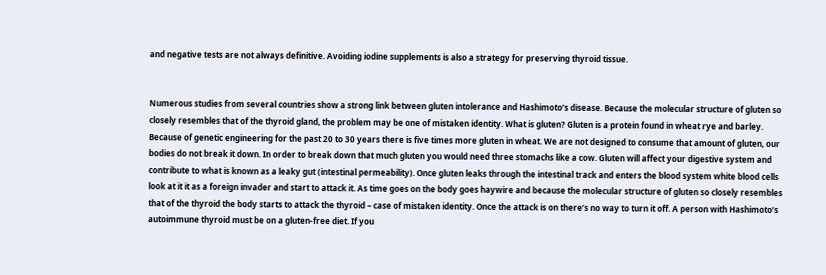and negative tests are not always definitive. Avoiding iodine supplements is also a strategy for preserving thyroid tissue.


Numerous studies from several countries show a strong link between gluten intolerance and Hashimoto’s disease. Because the molecular structure of gluten so closely resembles that of the thyroid gland, the problem may be one of mistaken identity. What is gluten? Gluten is a protein found in wheat rye and barley. Because of genetic engineering for the past 20 to 30 years there is five times more gluten in wheat. We are not designed to consume that amount of gluten, our bodies do not break it down. In order to break down that much gluten you would need three stomachs like a cow. Gluten will affect your digestive system and contribute to what is known as a leaky gut (intestinal permeability). Once gluten leaks through the intestinal track and enters the blood system white blood cells look at it it as a foreign invader and start to attack it. As time goes on the body goes haywire and because the molecular structure of gluten so closely resembles that of the thyroid the body starts to attack the thyroid – case of mistaken identity. Once the attack is on there’s no way to turn it off. A person with Hashimoto’s autoimmune thyroid must be on a gluten-free diet. If you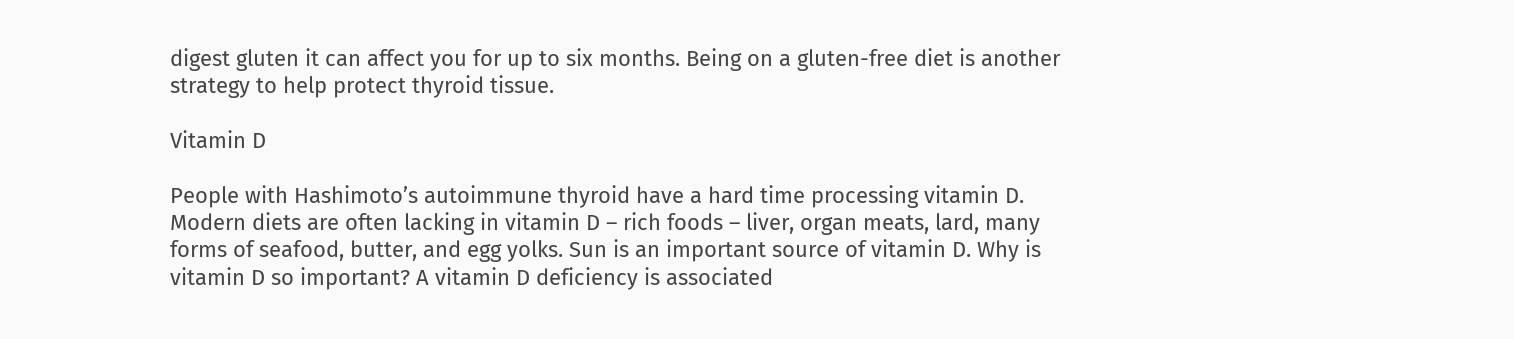digest gluten it can affect you for up to six months. Being on a gluten-free diet is another strategy to help protect thyroid tissue.

Vitamin D

People with Hashimoto’s autoimmune thyroid have a hard time processing vitamin D. Modern diets are often lacking in vitamin D – rich foods – liver, organ meats, lard, many forms of seafood, butter, and egg yolks. Sun is an important source of vitamin D. Why is vitamin D so important? A vitamin D deficiency is associated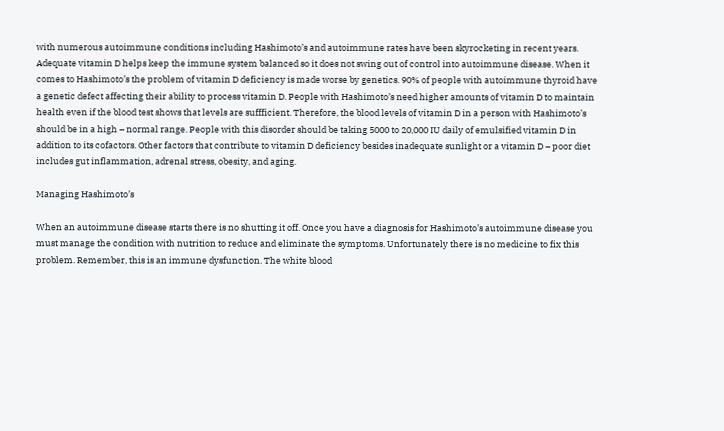with numerous autoimmune conditions including Hashimoto’s and autoimmune rates have been skyrocketing in recent years. Adequate vitamin D helps keep the immune system balanced so it does not swing out of control into autoimmune disease. When it comes to Hashimoto’s the problem of vitamin D deficiency is made worse by genetics. 90% of people with autoimmune thyroid have a genetic defect affecting their ability to process vitamin D. People with Hashimoto’s need higher amounts of vitamin D to maintain health even if the blood test shows that levels are suffficient. Therefore, the blood levels of vitamin D in a person with Hashimoto’s should be in a high – normal range. People with this disorder should be taking 5000 to 20,000 IU daily of emulsified vitamin D in addition to its cofactors. Other factors that contribute to vitamin D deficiency besides inadequate sunlight or a vitamin D – poor diet includes gut inflammation, adrenal stress, obesity, and aging.

Managing Hashimoto’s

When an autoimmune disease starts there is no shutting it off. Once you have a diagnosis for Hashimoto’s autoimmune disease you must manage the condition with nutrition to reduce and eliminate the symptoms. Unfortunately there is no medicine to fix this problem. Remember, this is an immune dysfunction. The white blood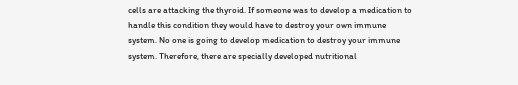cells are attacking the thyroid. If someone was to develop a medication to handle this condition they would have to destroy your own immune system. No one is going to develop medication to destroy your immune system. Therefore, there are specially developed nutritional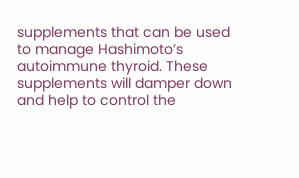supplements that can be used to manage Hashimoto’s autoimmune thyroid. These supplements will damper down and help to control the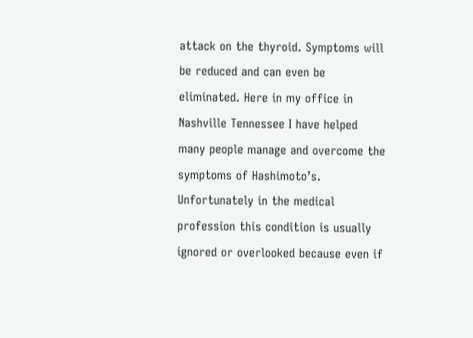attack on the thyroid. Symptoms will be reduced and can even be eliminated. Here in my office in Nashville Tennessee I have helped many people manage and overcome the symptoms of Hashimoto’s. Unfortunately in the medical profession this condition is usually ignored or overlooked because even if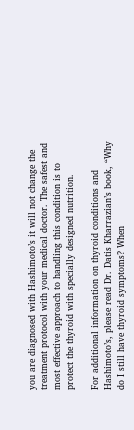you are diagnosed with Hashimoto’s it will not change the treatment protocol with your medical doctor. The safest and most effective approach to handling this condition is to protect the thyroid with specially designed nutrition.

For additional information on thyroid conditions and Hashimoto’s, please read Dr. Datis Kharrazian’s book, “Why do I still have thyroid symptoms? When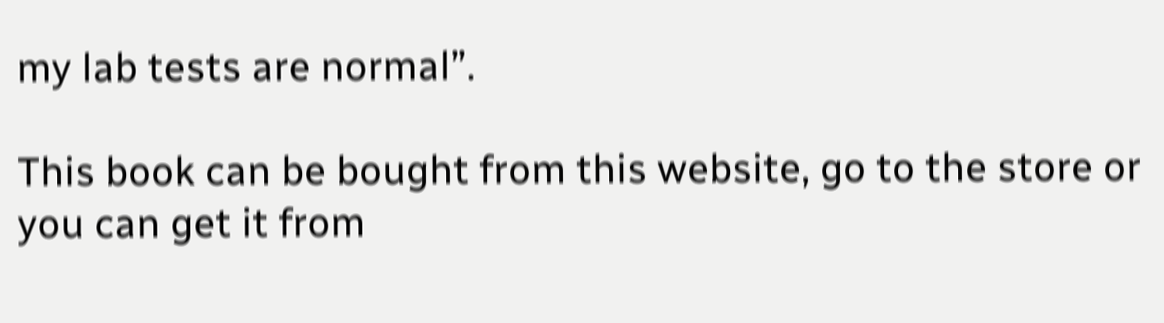my lab tests are normal”.

This book can be bought from this website, go to the store or you can get it from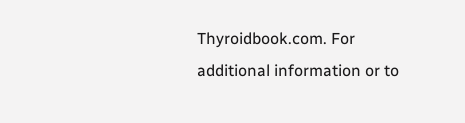Thyroidbook.com. For additional information or to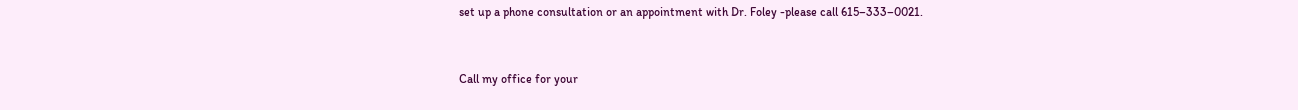set up a phone consultation or an appointment with Dr. Foley -please call 615–333–0021.


Call my office for your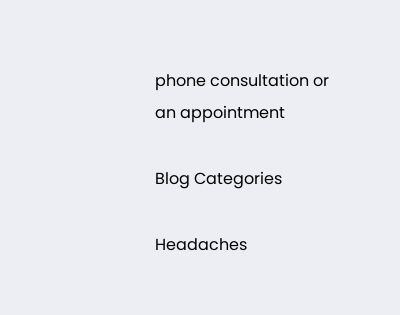phone consultation or an appointment

Blog Categories

Headaches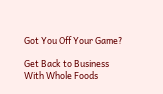Got You Off Your Game?

Get Back to Business With Whole Foods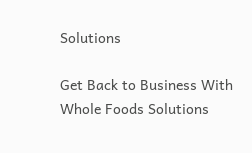Solutions

Get Back to Business With Whole Foods Solutions